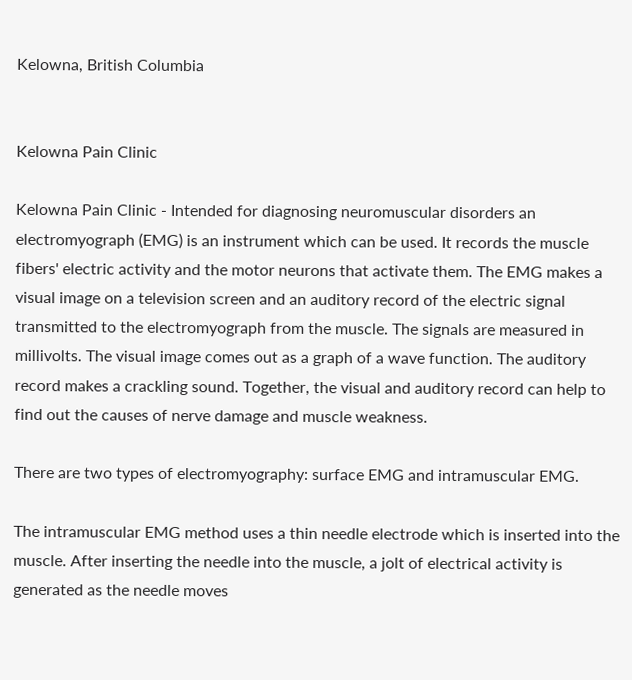Kelowna, British Columbia


Kelowna Pain Clinic

Kelowna Pain Clinic - Intended for diagnosing neuromuscular disorders an electromyograph (EMG) is an instrument which can be used. It records the muscle fibers' electric activity and the motor neurons that activate them. The EMG makes a visual image on a television screen and an auditory record of the electric signal transmitted to the electromyograph from the muscle. The signals are measured in millivolts. The visual image comes out as a graph of a wave function. The auditory record makes a crackling sound. Together, the visual and auditory record can help to find out the causes of nerve damage and muscle weakness.

There are two types of electromyography: surface EMG and intramuscular EMG.

The intramuscular EMG method uses a thin needle electrode which is inserted into the muscle. After inserting the needle into the muscle, a jolt of electrical activity is generated as the needle moves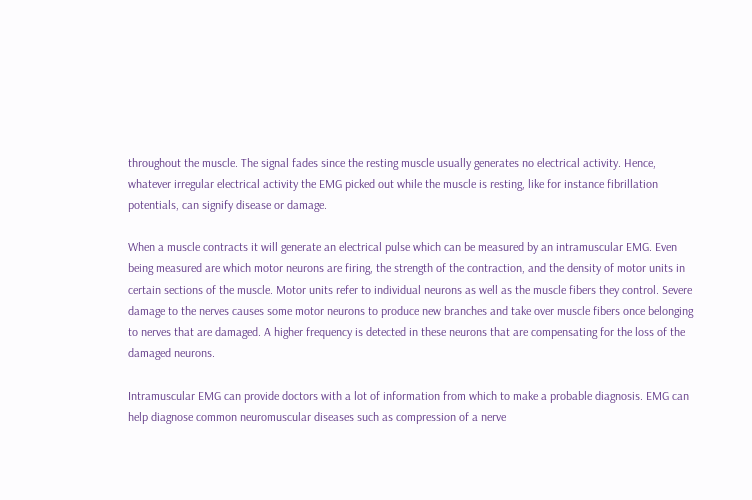throughout the muscle. The signal fades since the resting muscle usually generates no electrical activity. Hence, whatever irregular electrical activity the EMG picked out while the muscle is resting, like for instance fibrillation potentials, can signify disease or damage.

When a muscle contracts it will generate an electrical pulse which can be measured by an intramuscular EMG. Even being measured are which motor neurons are firing, the strength of the contraction, and the density of motor units in certain sections of the muscle. Motor units refer to individual neurons as well as the muscle fibers they control. Severe damage to the nerves causes some motor neurons to produce new branches and take over muscle fibers once belonging to nerves that are damaged. A higher frequency is detected in these neurons that are compensating for the loss of the damaged neurons.

Intramuscular EMG can provide doctors with a lot of information from which to make a probable diagnosis. EMG can help diagnose common neuromuscular diseases such as compression of a nerve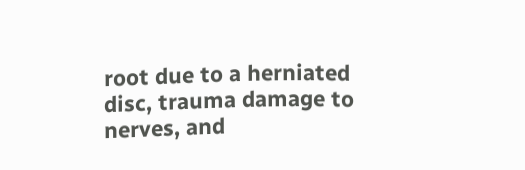root due to a herniated disc, trauma damage to nerves, and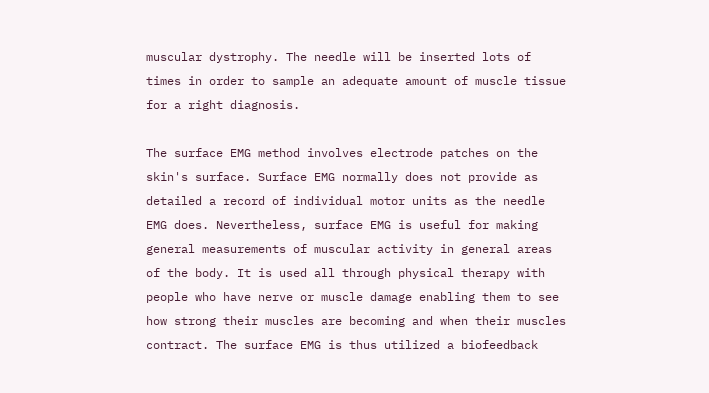muscular dystrophy. The needle will be inserted lots of times in order to sample an adequate amount of muscle tissue for a right diagnosis.

The surface EMG method involves electrode patches on the skin's surface. Surface EMG normally does not provide as detailed a record of individual motor units as the needle EMG does. Nevertheless, surface EMG is useful for making general measurements of muscular activity in general areas of the body. It is used all through physical therapy with people who have nerve or muscle damage enabling them to see how strong their muscles are becoming and when their muscles contract. The surface EMG is thus utilized a biofeedback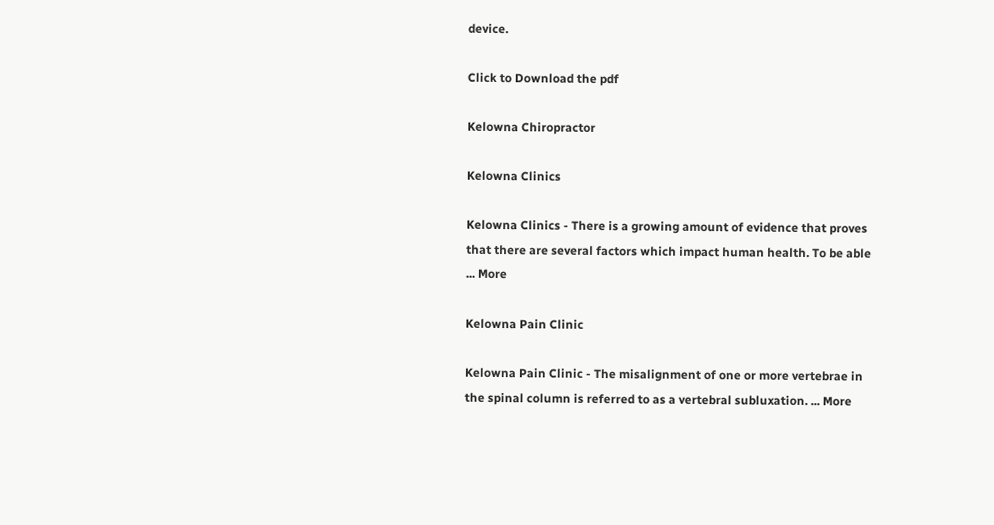device.

Click to Download the pdf

Kelowna Chiropractor

Kelowna Clinics

Kelowna Clinics - There is a growing amount of evidence that proves that there are several factors which impact human health. To be able ... More

Kelowna Pain Clinic

Kelowna Pain Clinic - The misalignment of one or more vertebrae in the spinal column is referred to as a vertebral subluxation. ... More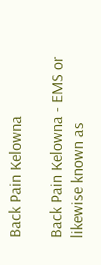Back Pain Kelowna

Back Pain Kelowna - EMS or likewise known as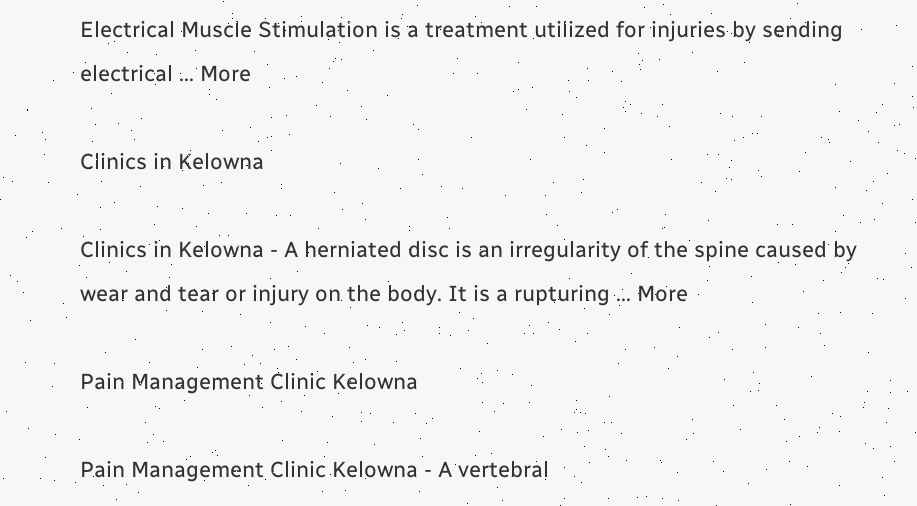Electrical Muscle Stimulation is a treatment utilized for injuries by sending electrical ... More

Clinics in Kelowna

Clinics in Kelowna - A herniated disc is an irregularity of the spine caused by wear and tear or injury on the body. It is a rupturing ... More

Pain Management Clinic Kelowna

Pain Management Clinic Kelowna - A vertebral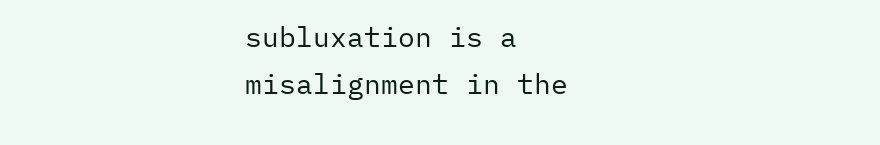subluxation is a misalignment in the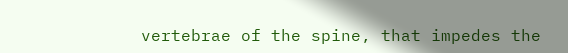vertebrae of the spine, that impedes the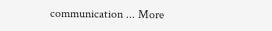communication ... More